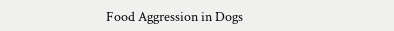Food Aggression in Dogs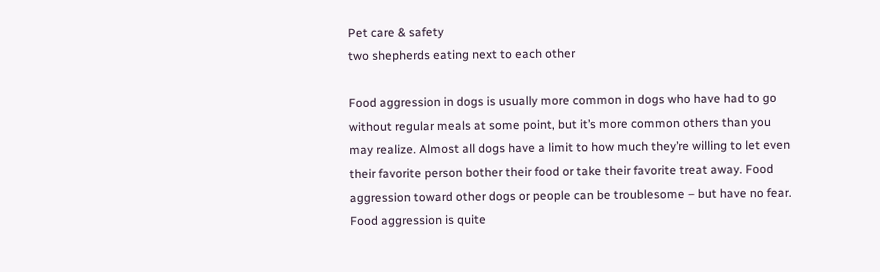Pet care & safety
two shepherds eating next to each other

Food aggression in dogs is usually more common in dogs who have had to go without regular meals at some point, but it’s more common others than you may realize. Almost all dogs have a limit to how much they’re willing to let even their favorite person bother their food or take their favorite treat away. Food aggression toward other dogs or people can be troublesome – but have no fear. Food aggression is quite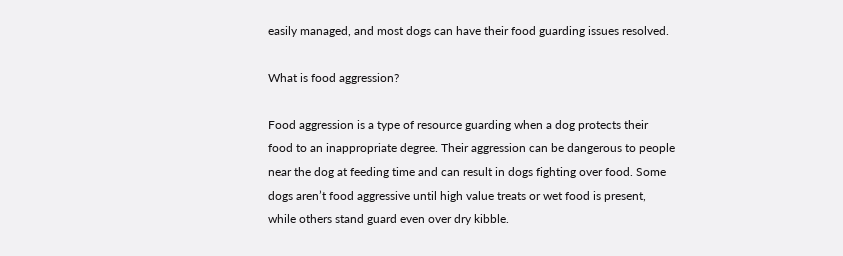easily managed, and most dogs can have their food guarding issues resolved.

What is food aggression?

Food aggression is a type of resource guarding when a dog protects their food to an inappropriate degree. Their aggression can be dangerous to people near the dog at feeding time and can result in dogs fighting over food. Some dogs aren’t food aggressive until high value treats or wet food is present, while others stand guard even over dry kibble.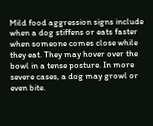Mild food aggression signs include when a dog stiffens or eats faster when someone comes close while they eat. They may hover over the bowl in a tense posture. In more severe cases, a dog may growl or even bite.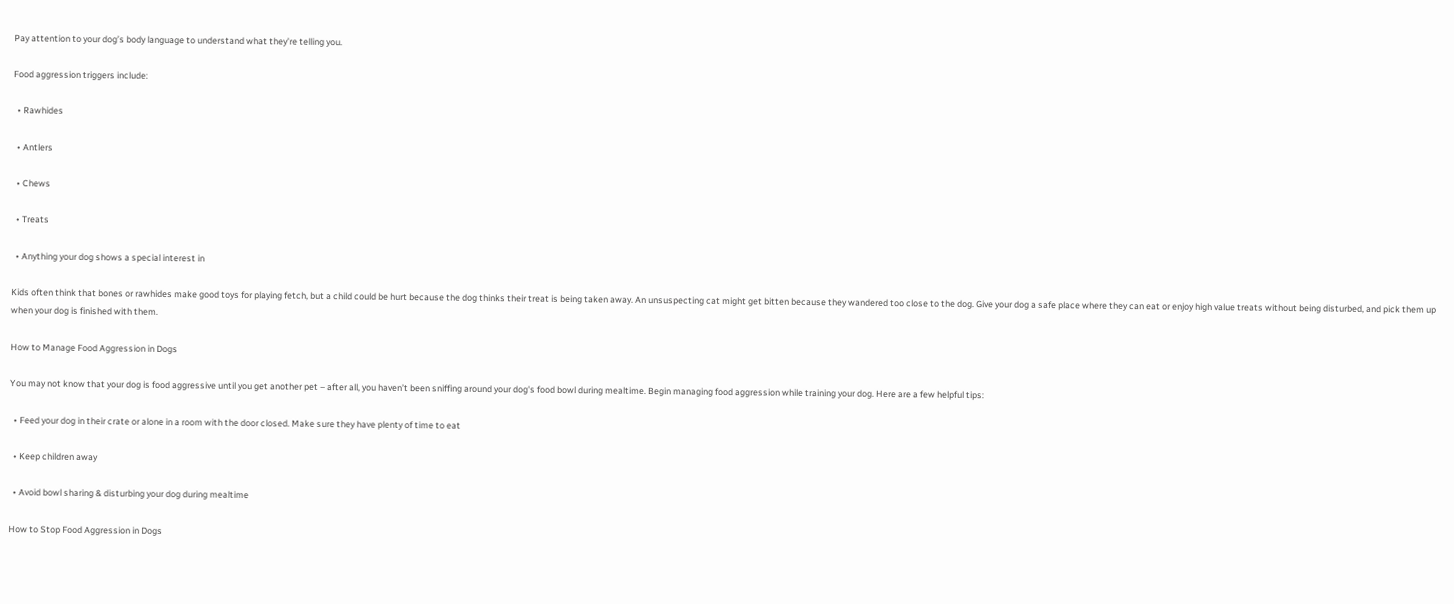Pay attention to your dog’s body language to understand what they’re telling you.

Food aggression triggers include:

  • Rawhides

  • Antlers

  • Chews

  • Treats

  • Anything your dog shows a special interest in

Kids often think that bones or rawhides make good toys for playing fetch, but a child could be hurt because the dog thinks their treat is being taken away. An unsuspecting cat might get bitten because they wandered too close to the dog. Give your dog a safe place where they can eat or enjoy high value treats without being disturbed, and pick them up when your dog is finished with them.

How to Manage Food Aggression in Dogs

You may not know that your dog is food aggressive until you get another pet – after all, you haven’t been sniffing around your dog's food bowl during mealtime. Begin managing food aggression while training your dog. Here are a few helpful tips:

  • Feed your dog in their crate or alone in a room with the door closed. Make sure they have plenty of time to eat

  • Keep children away

  • Avoid bowl sharing & disturbing your dog during mealtime

How to Stop Food Aggression in Dogs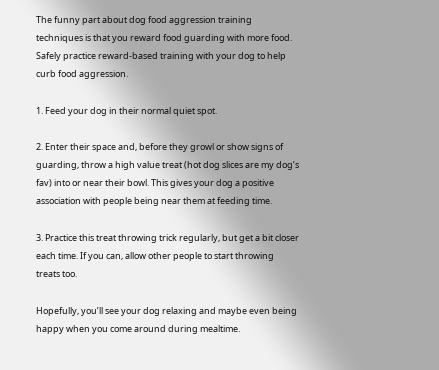The funny part about dog food aggression training techniques is that you reward food guarding with more food. Safely practice reward-based training with your dog to help curb food aggression.

1. Feed your dog in their normal quiet spot.

2. Enter their space and, before they growl or show signs of guarding, throw a high value treat (hot dog slices are my dog’s fav) into or near their bowl. This gives your dog a positive association with people being near them at feeding time.

3. Practice this treat throwing trick regularly, but get a bit closer each time. If you can, allow other people to start throwing treats too.

Hopefully, you’ll see your dog relaxing and maybe even being happy when you come around during mealtime.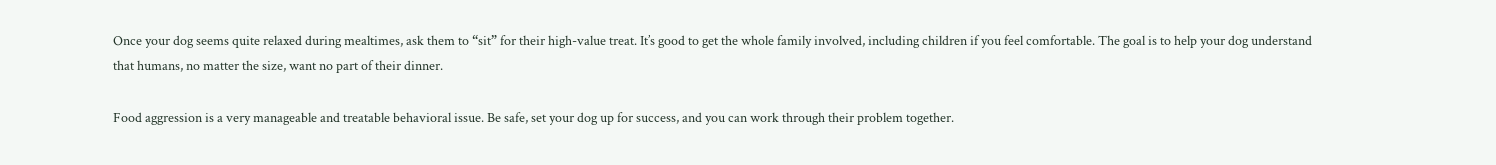Once your dog seems quite relaxed during mealtimes, ask them to “sit” for their high-value treat. It’s good to get the whole family involved, including children if you feel comfortable. The goal is to help your dog understand that humans, no matter the size, want no part of their dinner.

Food aggression is a very manageable and treatable behavioral issue. Be safe, set your dog up for success, and you can work through their problem together.